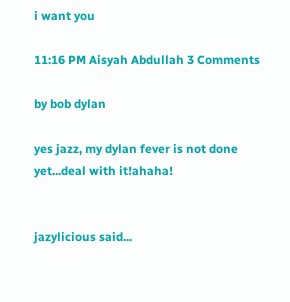i want you

11:16 PM Aisyah Abdullah 3 Comments

by bob dylan

yes jazz, my dylan fever is not done yet...deal with it!ahaha!


jazylicious said...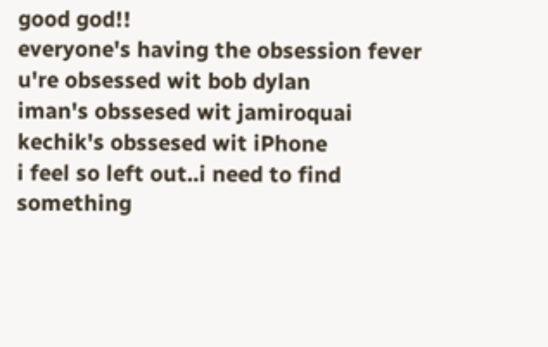good god!!
everyone's having the obsession fever
u're obsessed wit bob dylan
iman's obssesed wit jamiroquai
kechik's obssesed wit iPhone
i feel so left out..i need to find something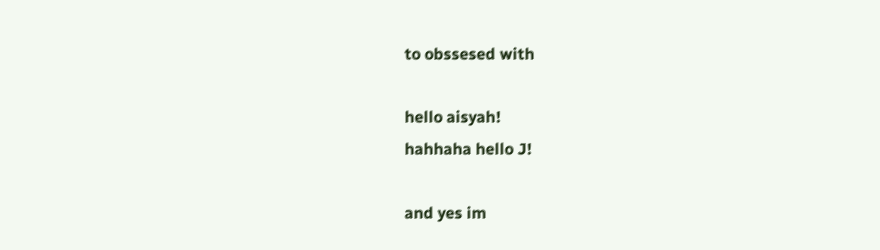to obssesed with

hello aisyah!
hahhaha hello J!

and yes im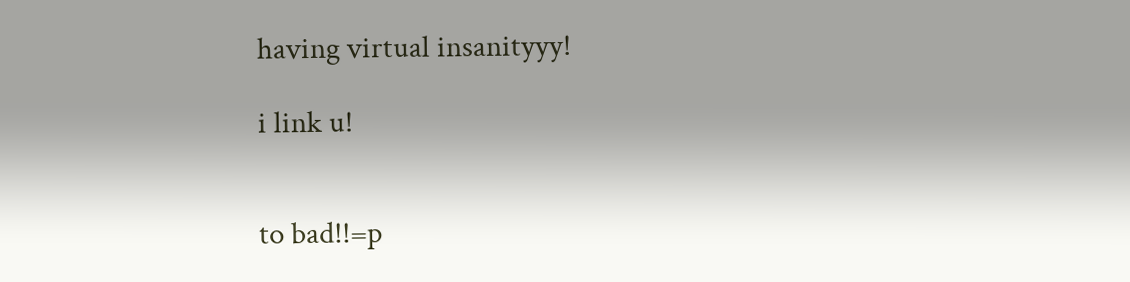having virtual insanityyy!

i link u!


to bad!!=p